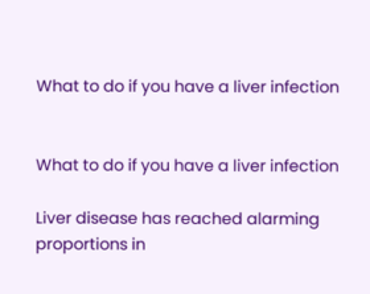What to do if you have a liver infection


What to do if you have a liver infection

Liver disease has reached alarming proportions in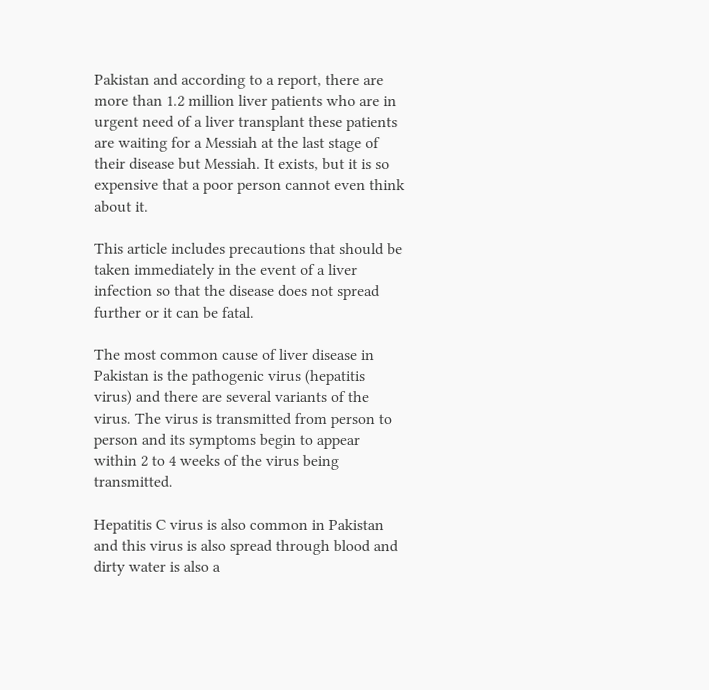Pakistan and according to a report, there are more than 1.2 million liver patients who are in urgent need of a liver transplant these patients are waiting for a Messiah at the last stage of their disease but Messiah. It exists, but it is so expensive that a poor person cannot even think about it.

This article includes precautions that should be taken immediately in the event of a liver infection so that the disease does not spread further or it can be fatal.

The most common cause of liver disease in Pakistan is the pathogenic virus (hepatitis virus) and there are several variants of the virus. The virus is transmitted from person to person and its symptoms begin to appear within 2 to 4 weeks of the virus being transmitted.

Hepatitis C virus is also common in Pakistan and this virus is also spread through blood and dirty water is also a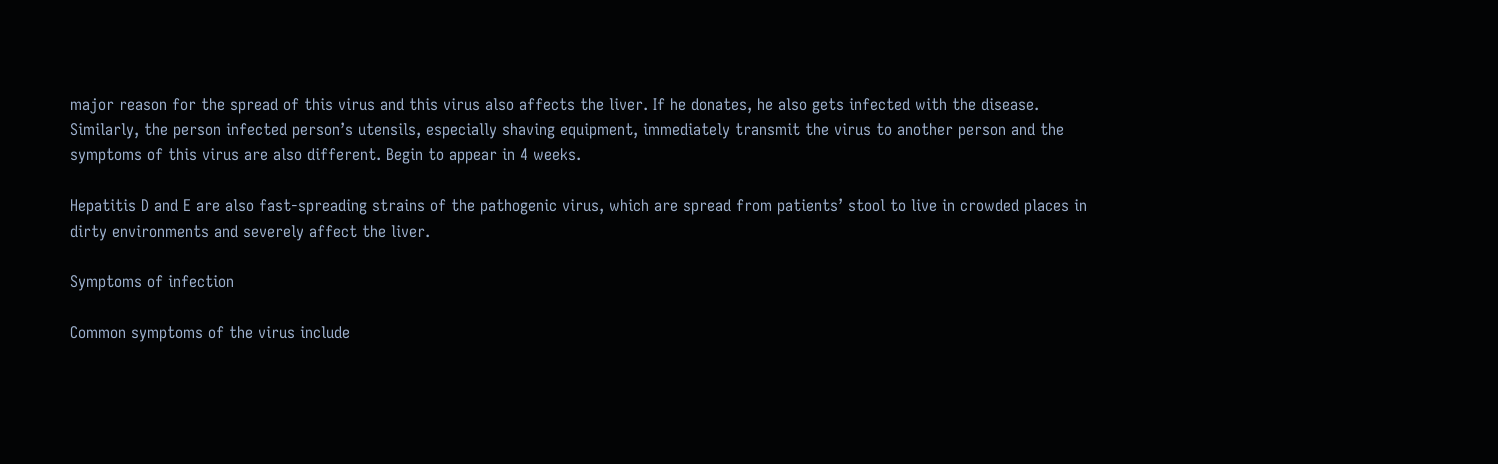major reason for the spread of this virus and this virus also affects the liver. If he donates, he also gets infected with the disease. Similarly, the person infected person’s utensils, especially shaving equipment, immediately transmit the virus to another person and the symptoms of this virus are also different. Begin to appear in 4 weeks.

Hepatitis D and E are also fast-spreading strains of the pathogenic virus, which are spread from patients’ stool to live in crowded places in dirty environments and severely affect the liver.

Symptoms of infection

Common symptoms of the virus include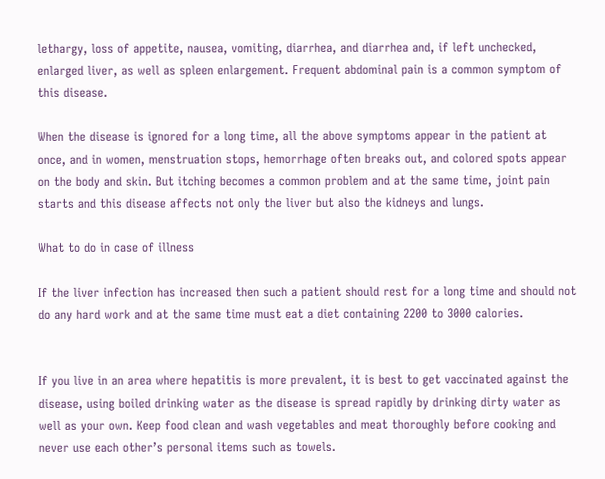lethargy, loss of appetite, nausea, vomiting, diarrhea, and diarrhea and, if left unchecked, enlarged liver, as well as spleen enlargement. Frequent abdominal pain is a common symptom of this disease.

When the disease is ignored for a long time, all the above symptoms appear in the patient at once, and in women, menstruation stops, hemorrhage often breaks out, and colored spots appear on the body and skin. But itching becomes a common problem and at the same time, joint pain starts and this disease affects not only the liver but also the kidneys and lungs.

What to do in case of illness

If the liver infection has increased then such a patient should rest for a long time and should not do any hard work and at the same time must eat a diet containing 2200 to 3000 calories.


If you live in an area where hepatitis is more prevalent, it is best to get vaccinated against the disease, using boiled drinking water as the disease is spread rapidly by drinking dirty water as well as your own. Keep food clean and wash vegetables and meat thoroughly before cooking and never use each other’s personal items such as towels.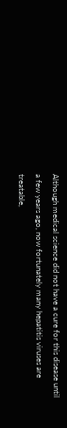Although medical science did not have a cure for this disease until a few years ago, now fortunately many hepatitis viruses are treatable,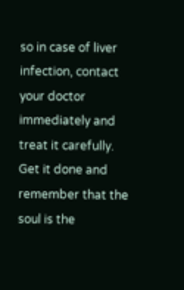so in case of liver infection, contact your doctor immediately and treat it carefully. Get it done and remember that the soul is the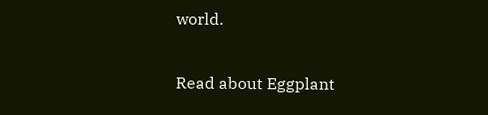world.

Read about Eggplant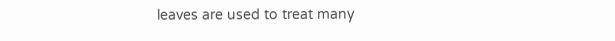leaves are used to treat many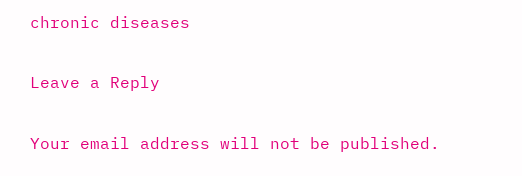chronic diseases

Leave a Reply

Your email address will not be published.